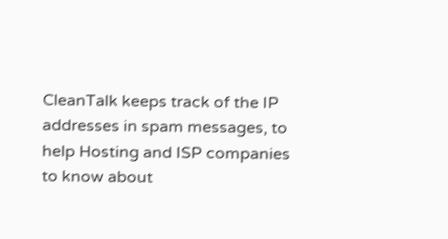CleanTalk keeps track of the IP addresses in spam messages, to help Hosting and ISP companies to know about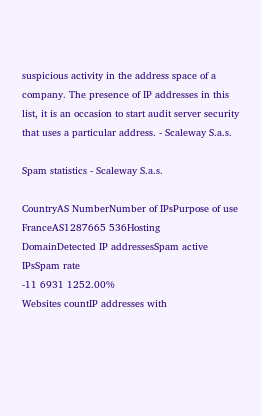suspicious activity in the address space of a company. The presence of IP addresses in this list, it is an occasion to start audit server security that uses a particular address. - Scaleway S.a.s.

Spam statistics - Scaleway S.a.s.

CountryAS NumberNumber of IPsPurpose of use
FranceAS1287665 536Hosting
DomainDetected IP addressesSpam active IPsSpam rate
-11 6931 1252.00%
Websites countIP addresses with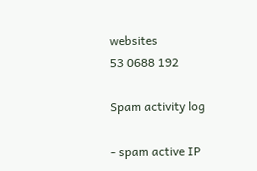websites
53 0688 192

Spam activity log

- spam active IP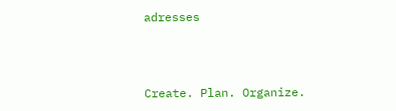adresses



Create. Plan. Organize.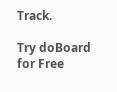Track.

Try doBoard for Free